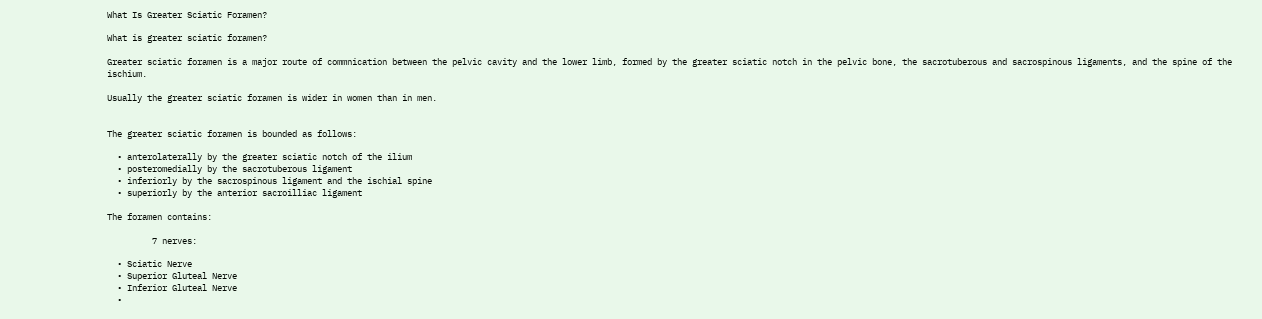What Is Greater Sciatic Foramen?

What is greater sciatic foramen?

Greater sciatic foramen is a major route of commnication between the pelvic cavity and the lower limb, formed by the greater sciatic notch in the pelvic bone, the sacrotuberous and sacrospinous ligaments, and the spine of the ischium.

Usually the greater sciatic foramen is wider in women than in men.


The greater sciatic foramen is bounded as follows:

  • anterolaterally by the greater sciatic notch of the ilium
  • posteromedially by the sacrotuberous ligament
  • inferiorly by the sacrospinous ligament and the ischial spine
  • superiorly by the anterior sacroilliac ligament

The foramen contains:

         7 nerves:

  • Sciatic Nerve
  • Superior Gluteal Nerve
  • Inferior Gluteal Nerve
  •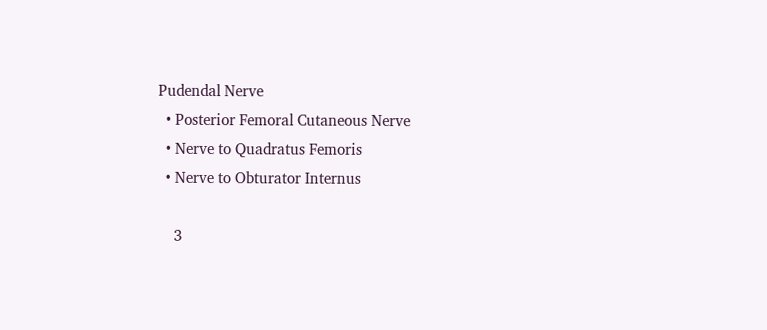Pudendal Nerve
  • Posterior Femoral Cutaneous Nerve
  • Nerve to Quadratus Femoris
  • Nerve to Obturator Internus

    3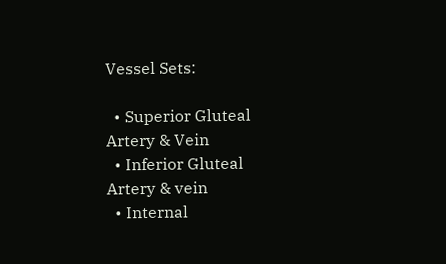Vessel Sets:

  • Superior Gluteal Artery & Vein
  • Inferior Gluteal Artery & vein
  • Internal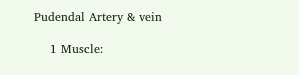Pudendal Artery & vein

    1 Muscle: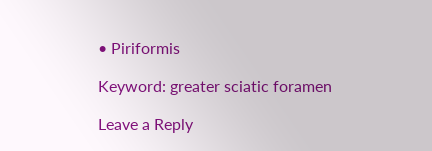• Piriformis

Keyword: greater sciatic foramen

Leave a Reply